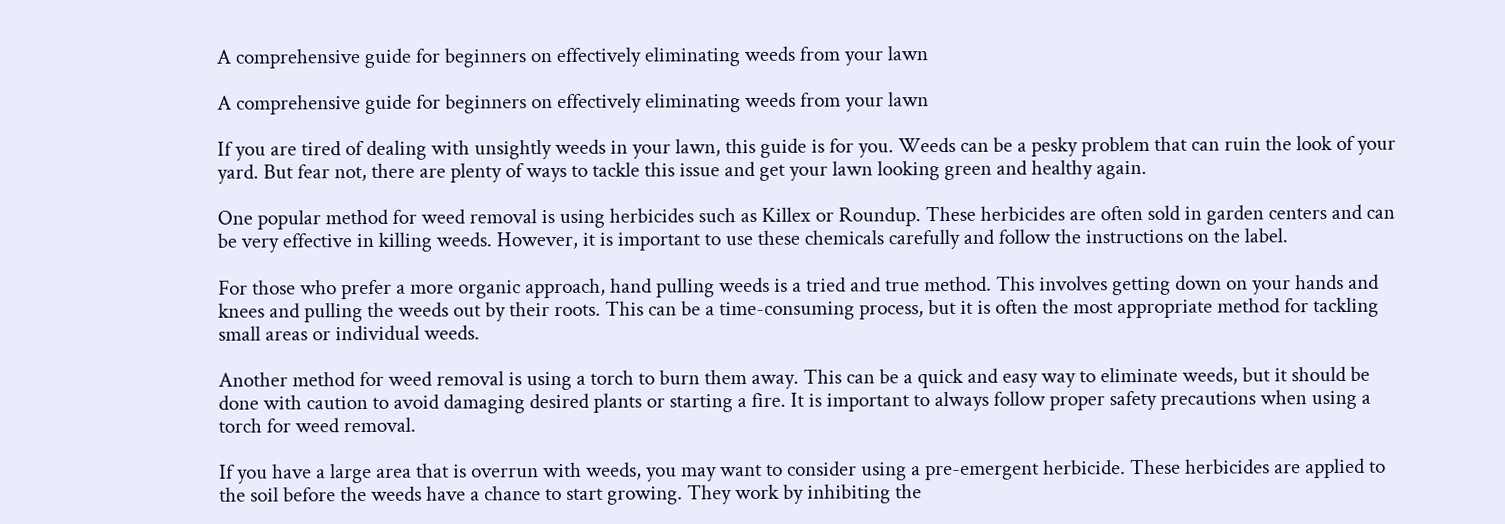A comprehensive guide for beginners on effectively eliminating weeds from your lawn

A comprehensive guide for beginners on effectively eliminating weeds from your lawn

If you are tired of dealing with unsightly weeds in your lawn, this guide is for you. Weeds can be a pesky problem that can ruin the look of your yard. But fear not, there are plenty of ways to tackle this issue and get your lawn looking green and healthy again.

One popular method for weed removal is using herbicides such as Killex or Roundup. These herbicides are often sold in garden centers and can be very effective in killing weeds. However, it is important to use these chemicals carefully and follow the instructions on the label.

For those who prefer a more organic approach, hand pulling weeds is a tried and true method. This involves getting down on your hands and knees and pulling the weeds out by their roots. This can be a time-consuming process, but it is often the most appropriate method for tackling small areas or individual weeds.

Another method for weed removal is using a torch to burn them away. This can be a quick and easy way to eliminate weeds, but it should be done with caution to avoid damaging desired plants or starting a fire. It is important to always follow proper safety precautions when using a torch for weed removal.

If you have a large area that is overrun with weeds, you may want to consider using a pre-emergent herbicide. These herbicides are applied to the soil before the weeds have a chance to start growing. They work by inhibiting the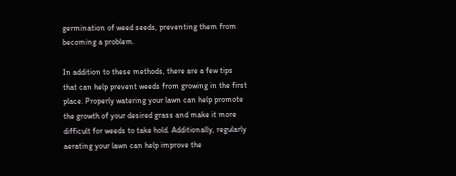germination of weed seeds, preventing them from becoming a problem.

In addition to these methods, there are a few tips that can help prevent weeds from growing in the first place. Properly watering your lawn can help promote the growth of your desired grass and make it more difficult for weeds to take hold. Additionally, regularly aerating your lawn can help improve the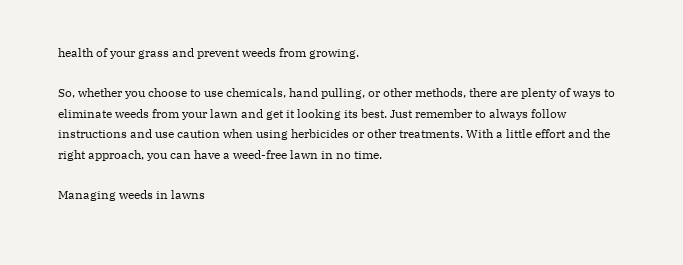health of your grass and prevent weeds from growing.

So, whether you choose to use chemicals, hand pulling, or other methods, there are plenty of ways to eliminate weeds from your lawn and get it looking its best. Just remember to always follow instructions and use caution when using herbicides or other treatments. With a little effort and the right approach, you can have a weed-free lawn in no time.

Managing weeds in lawns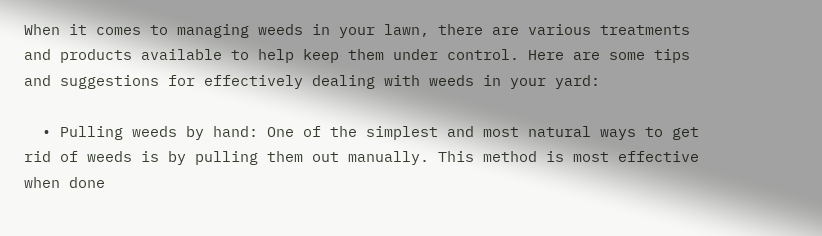When it comes to managing weeds in your lawn, there are various treatments and products available to help keep them under control. Here are some tips and suggestions for effectively dealing with weeds in your yard:

  • Pulling weeds by hand: One of the simplest and most natural ways to get rid of weeds is by pulling them out manually. This method is most effective when done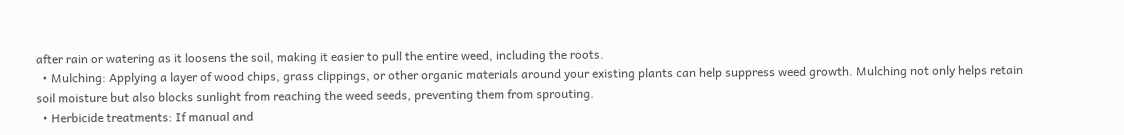after rain or watering as it loosens the soil, making it easier to pull the entire weed, including the roots.
  • Mulching: Applying a layer of wood chips, grass clippings, or other organic materials around your existing plants can help suppress weed growth. Mulching not only helps retain soil moisture but also blocks sunlight from reaching the weed seeds, preventing them from sprouting.
  • Herbicide treatments: If manual and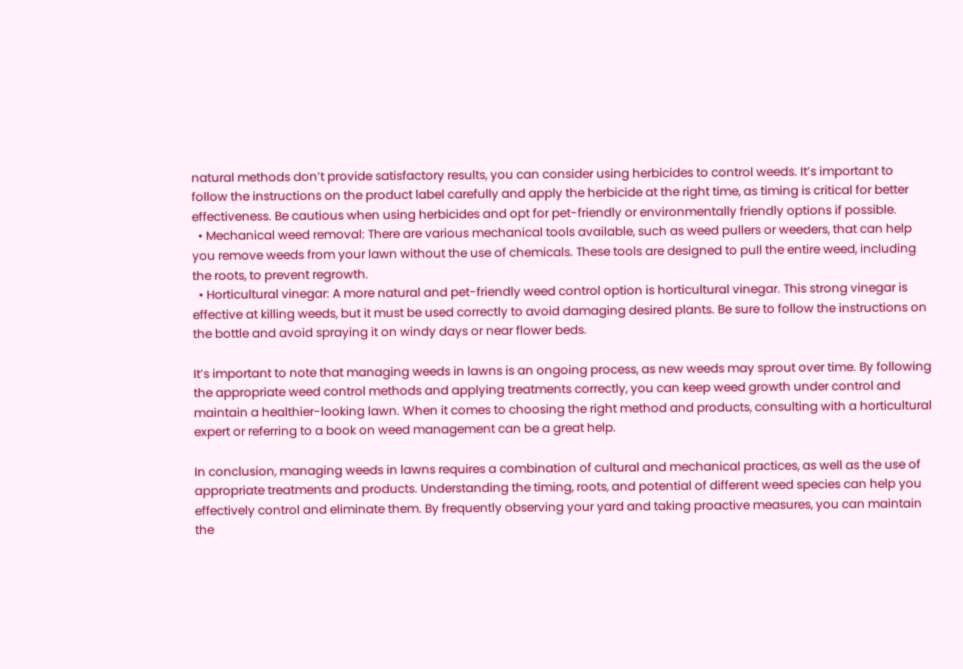natural methods don’t provide satisfactory results, you can consider using herbicides to control weeds. It’s important to follow the instructions on the product label carefully and apply the herbicide at the right time, as timing is critical for better effectiveness. Be cautious when using herbicides and opt for pet-friendly or environmentally friendly options if possible.
  • Mechanical weed removal: There are various mechanical tools available, such as weed pullers or weeders, that can help you remove weeds from your lawn without the use of chemicals. These tools are designed to pull the entire weed, including the roots, to prevent regrowth.
  • Horticultural vinegar: A more natural and pet-friendly weed control option is horticultural vinegar. This strong vinegar is effective at killing weeds, but it must be used correctly to avoid damaging desired plants. Be sure to follow the instructions on the bottle and avoid spraying it on windy days or near flower beds.

It’s important to note that managing weeds in lawns is an ongoing process, as new weeds may sprout over time. By following the appropriate weed control methods and applying treatments correctly, you can keep weed growth under control and maintain a healthier-looking lawn. When it comes to choosing the right method and products, consulting with a horticultural expert or referring to a book on weed management can be a great help.

In conclusion, managing weeds in lawns requires a combination of cultural and mechanical practices, as well as the use of appropriate treatments and products. Understanding the timing, roots, and potential of different weed species can help you effectively control and eliminate them. By frequently observing your yard and taking proactive measures, you can maintain the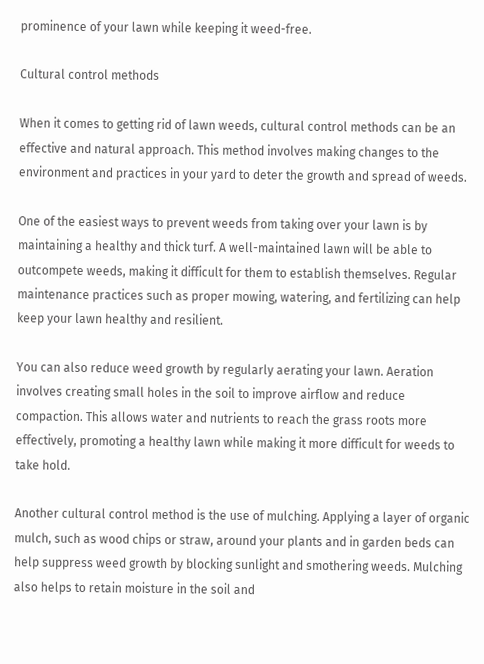prominence of your lawn while keeping it weed-free.

Cultural control methods

When it comes to getting rid of lawn weeds, cultural control methods can be an effective and natural approach. This method involves making changes to the environment and practices in your yard to deter the growth and spread of weeds.

One of the easiest ways to prevent weeds from taking over your lawn is by maintaining a healthy and thick turf. A well-maintained lawn will be able to outcompete weeds, making it difficult for them to establish themselves. Regular maintenance practices such as proper mowing, watering, and fertilizing can help keep your lawn healthy and resilient.

You can also reduce weed growth by regularly aerating your lawn. Aeration involves creating small holes in the soil to improve airflow and reduce compaction. This allows water and nutrients to reach the grass roots more effectively, promoting a healthy lawn while making it more difficult for weeds to take hold.

Another cultural control method is the use of mulching. Applying a layer of organic mulch, such as wood chips or straw, around your plants and in garden beds can help suppress weed growth by blocking sunlight and smothering weeds. Mulching also helps to retain moisture in the soil and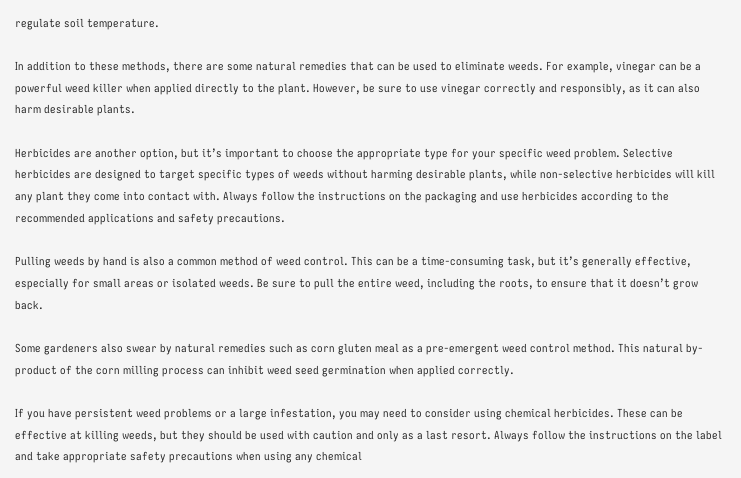regulate soil temperature.

In addition to these methods, there are some natural remedies that can be used to eliminate weeds. For example, vinegar can be a powerful weed killer when applied directly to the plant. However, be sure to use vinegar correctly and responsibly, as it can also harm desirable plants.

Herbicides are another option, but it’s important to choose the appropriate type for your specific weed problem. Selective herbicides are designed to target specific types of weeds without harming desirable plants, while non-selective herbicides will kill any plant they come into contact with. Always follow the instructions on the packaging and use herbicides according to the recommended applications and safety precautions.

Pulling weeds by hand is also a common method of weed control. This can be a time-consuming task, but it’s generally effective, especially for small areas or isolated weeds. Be sure to pull the entire weed, including the roots, to ensure that it doesn’t grow back.

Some gardeners also swear by natural remedies such as corn gluten meal as a pre-emergent weed control method. This natural by-product of the corn milling process can inhibit weed seed germination when applied correctly.

If you have persistent weed problems or a large infestation, you may need to consider using chemical herbicides. These can be effective at killing weeds, but they should be used with caution and only as a last resort. Always follow the instructions on the label and take appropriate safety precautions when using any chemical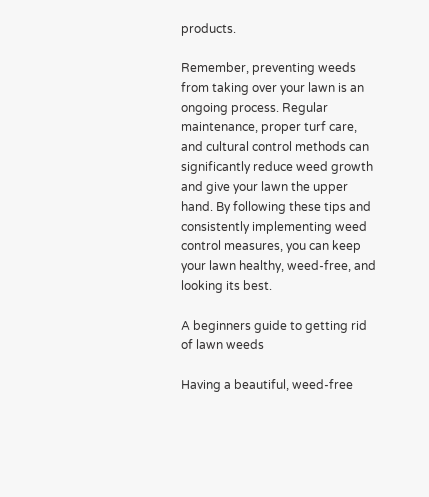products.

Remember, preventing weeds from taking over your lawn is an ongoing process. Regular maintenance, proper turf care, and cultural control methods can significantly reduce weed growth and give your lawn the upper hand. By following these tips and consistently implementing weed control measures, you can keep your lawn healthy, weed-free, and looking its best.

A beginners guide to getting rid of lawn weeds

Having a beautiful, weed-free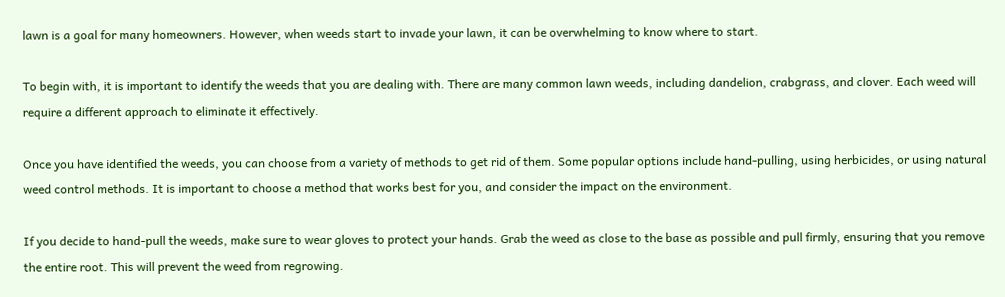lawn is a goal for many homeowners. However, when weeds start to invade your lawn, it can be overwhelming to know where to start.

To begin with, it is important to identify the weeds that you are dealing with. There are many common lawn weeds, including dandelion, crabgrass, and clover. Each weed will require a different approach to eliminate it effectively.

Once you have identified the weeds, you can choose from a variety of methods to get rid of them. Some popular options include hand-pulling, using herbicides, or using natural weed control methods. It is important to choose a method that works best for you, and consider the impact on the environment.

If you decide to hand-pull the weeds, make sure to wear gloves to protect your hands. Grab the weed as close to the base as possible and pull firmly, ensuring that you remove the entire root. This will prevent the weed from regrowing.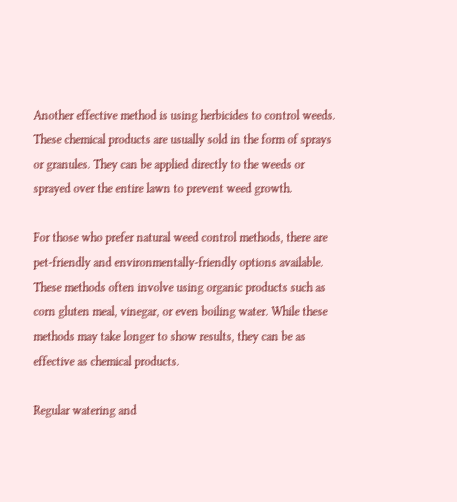Another effective method is using herbicides to control weeds. These chemical products are usually sold in the form of sprays or granules. They can be applied directly to the weeds or sprayed over the entire lawn to prevent weed growth.

For those who prefer natural weed control methods, there are pet-friendly and environmentally-friendly options available. These methods often involve using organic products such as corn gluten meal, vinegar, or even boiling water. While these methods may take longer to show results, they can be as effective as chemical products.

Regular watering and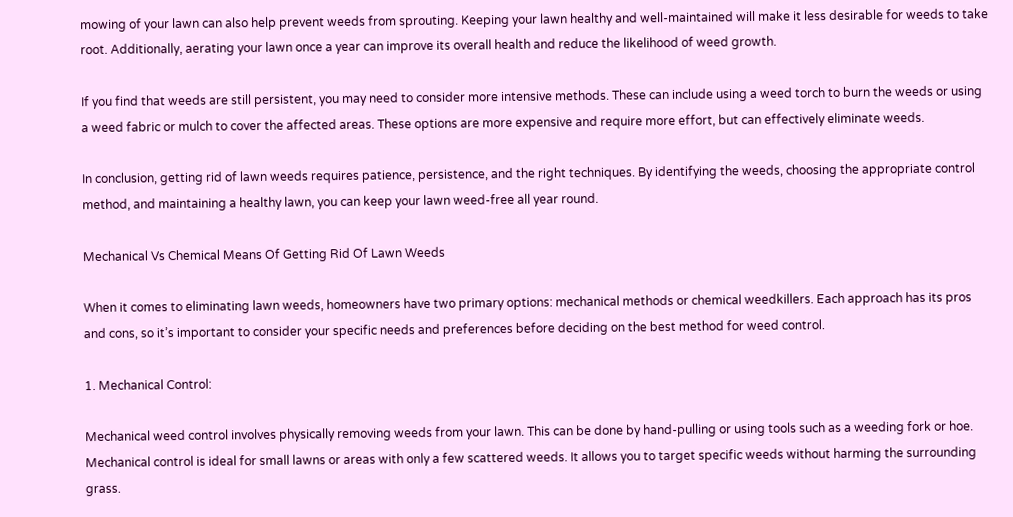mowing of your lawn can also help prevent weeds from sprouting. Keeping your lawn healthy and well-maintained will make it less desirable for weeds to take root. Additionally, aerating your lawn once a year can improve its overall health and reduce the likelihood of weed growth.

If you find that weeds are still persistent, you may need to consider more intensive methods. These can include using a weed torch to burn the weeds or using a weed fabric or mulch to cover the affected areas. These options are more expensive and require more effort, but can effectively eliminate weeds.

In conclusion, getting rid of lawn weeds requires patience, persistence, and the right techniques. By identifying the weeds, choosing the appropriate control method, and maintaining a healthy lawn, you can keep your lawn weed-free all year round.

Mechanical Vs Chemical Means Of Getting Rid Of Lawn Weeds

When it comes to eliminating lawn weeds, homeowners have two primary options: mechanical methods or chemical weedkillers. Each approach has its pros and cons, so it’s important to consider your specific needs and preferences before deciding on the best method for weed control.

1. Mechanical Control:

Mechanical weed control involves physically removing weeds from your lawn. This can be done by hand-pulling or using tools such as a weeding fork or hoe. Mechanical control is ideal for small lawns or areas with only a few scattered weeds. It allows you to target specific weeds without harming the surrounding grass.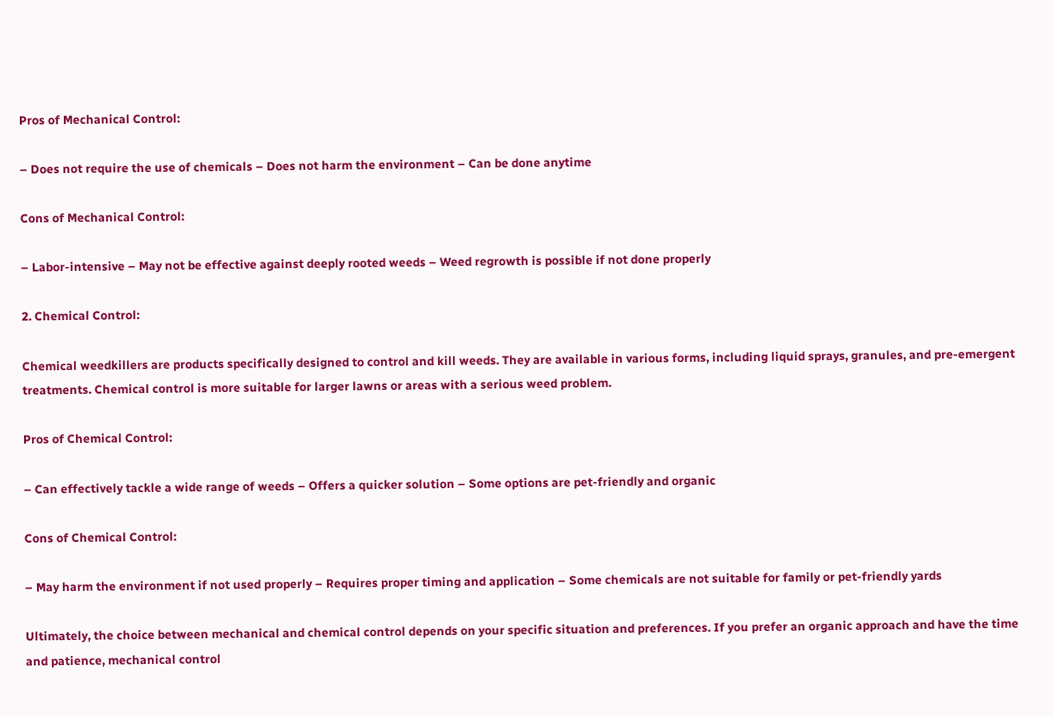Pros of Mechanical Control:

– Does not require the use of chemicals – Does not harm the environment – Can be done anytime

Cons of Mechanical Control:

– Labor-intensive – May not be effective against deeply rooted weeds – Weed regrowth is possible if not done properly

2. Chemical Control:

Chemical weedkillers are products specifically designed to control and kill weeds. They are available in various forms, including liquid sprays, granules, and pre-emergent treatments. Chemical control is more suitable for larger lawns or areas with a serious weed problem.

Pros of Chemical Control:

– Can effectively tackle a wide range of weeds – Offers a quicker solution – Some options are pet-friendly and organic

Cons of Chemical Control:

– May harm the environment if not used properly – Requires proper timing and application – Some chemicals are not suitable for family or pet-friendly yards

Ultimately, the choice between mechanical and chemical control depends on your specific situation and preferences. If you prefer an organic approach and have the time and patience, mechanical control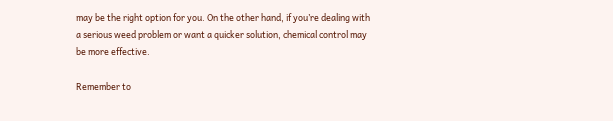may be the right option for you. On the other hand, if you’re dealing with a serious weed problem or want a quicker solution, chemical control may be more effective.

Remember to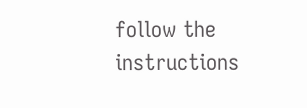follow the instructions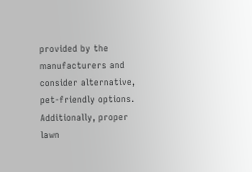provided by the manufacturers and consider alternative, pet-friendly options. Additionally, proper lawn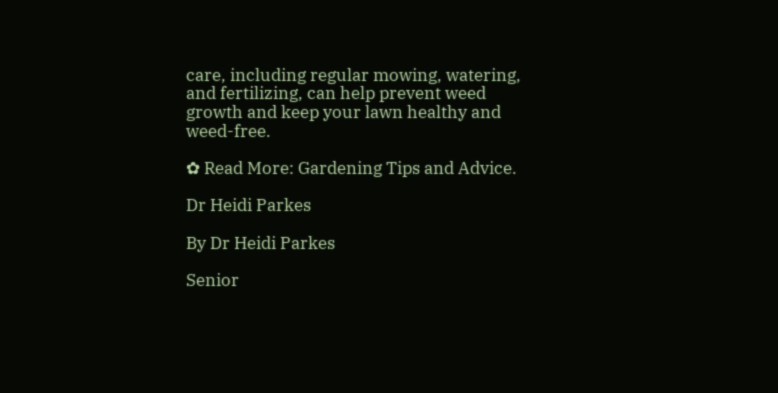care, including regular mowing, watering, and fertilizing, can help prevent weed growth and keep your lawn healthy and weed-free.

✿ Read More: Gardening Tips and Advice.

Dr Heidi Parkes

By Dr Heidi Parkes

Senior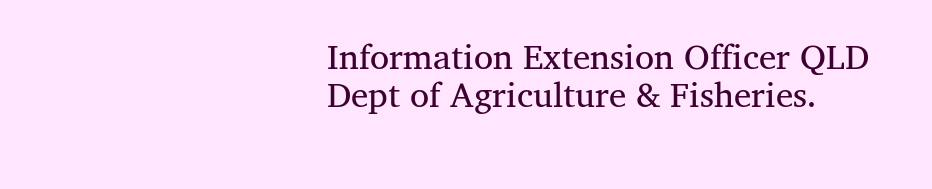Information Extension Officer QLD Dept of Agriculture & Fisheries.